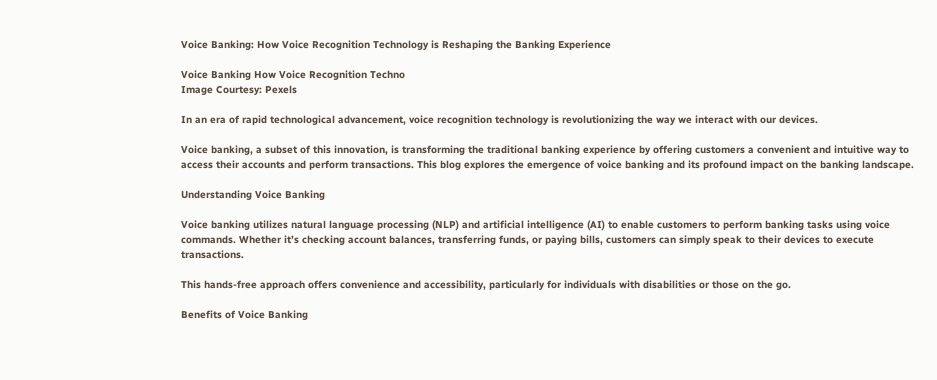Voice Banking: How Voice Recognition Technology is Reshaping the Banking Experience

Voice Banking How Voice Recognition Techno
Image Courtesy: Pexels

In an era of rapid technological advancement, voice recognition technology is revolutionizing the way we interact with our devices.

Voice banking, a subset of this innovation, is transforming the traditional banking experience by offering customers a convenient and intuitive way to access their accounts and perform transactions. This blog explores the emergence of voice banking and its profound impact on the banking landscape.

Understanding Voice Banking

Voice banking utilizes natural language processing (NLP) and artificial intelligence (AI) to enable customers to perform banking tasks using voice commands. Whether it’s checking account balances, transferring funds, or paying bills, customers can simply speak to their devices to execute transactions.

This hands-free approach offers convenience and accessibility, particularly for individuals with disabilities or those on the go.

Benefits of Voice Banking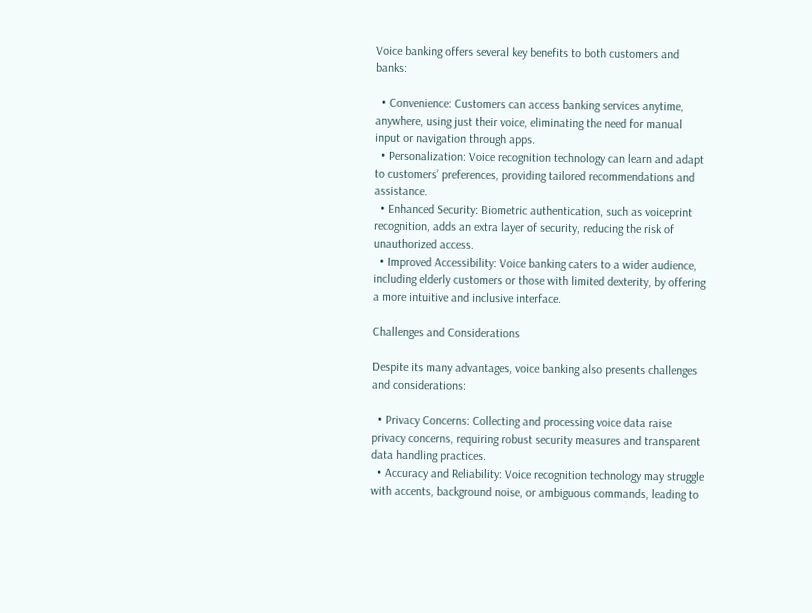Voice banking offers several key benefits to both customers and banks:

  • Convenience: Customers can access banking services anytime, anywhere, using just their voice, eliminating the need for manual input or navigation through apps.
  • Personalization: Voice recognition technology can learn and adapt to customers’ preferences, providing tailored recommendations and assistance.
  • Enhanced Security: Biometric authentication, such as voiceprint recognition, adds an extra layer of security, reducing the risk of unauthorized access.
  • Improved Accessibility: Voice banking caters to a wider audience, including elderly customers or those with limited dexterity, by offering a more intuitive and inclusive interface.

Challenges and Considerations

Despite its many advantages, voice banking also presents challenges and considerations:

  • Privacy Concerns: Collecting and processing voice data raise privacy concerns, requiring robust security measures and transparent data handling practices.
  • Accuracy and Reliability: Voice recognition technology may struggle with accents, background noise, or ambiguous commands, leading to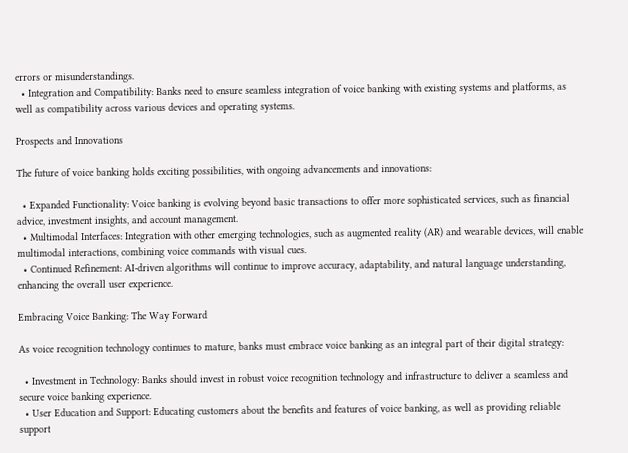errors or misunderstandings.
  • Integration and Compatibility: Banks need to ensure seamless integration of voice banking with existing systems and platforms, as well as compatibility across various devices and operating systems.

Prospects and Innovations

The future of voice banking holds exciting possibilities, with ongoing advancements and innovations:

  • Expanded Functionality: Voice banking is evolving beyond basic transactions to offer more sophisticated services, such as financial advice, investment insights, and account management.
  • Multimodal Interfaces: Integration with other emerging technologies, such as augmented reality (AR) and wearable devices, will enable multimodal interactions, combining voice commands with visual cues.
  • Continued Refinement: AI-driven algorithms will continue to improve accuracy, adaptability, and natural language understanding, enhancing the overall user experience.

Embracing Voice Banking: The Way Forward

As voice recognition technology continues to mature, banks must embrace voice banking as an integral part of their digital strategy:

  • Investment in Technology: Banks should invest in robust voice recognition technology and infrastructure to deliver a seamless and secure voice banking experience.
  • User Education and Support: Educating customers about the benefits and features of voice banking, as well as providing reliable support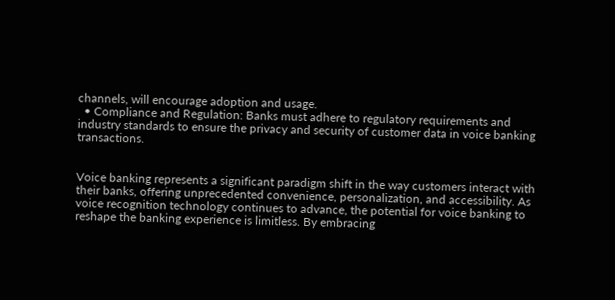channels, will encourage adoption and usage.
  • Compliance and Regulation: Banks must adhere to regulatory requirements and industry standards to ensure the privacy and security of customer data in voice banking transactions.


Voice banking represents a significant paradigm shift in the way customers interact with their banks, offering unprecedented convenience, personalization, and accessibility. As voice recognition technology continues to advance, the potential for voice banking to reshape the banking experience is limitless. By embracing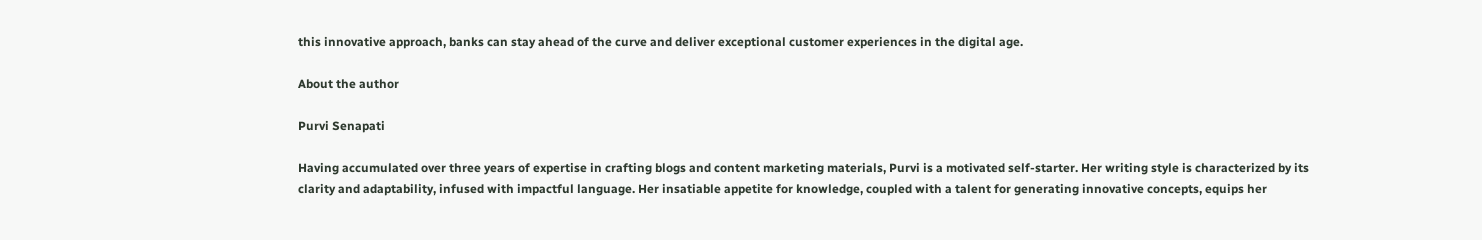this innovative approach, banks can stay ahead of the curve and deliver exceptional customer experiences in the digital age.

About the author

Purvi Senapati

Having accumulated over three years of expertise in crafting blogs and content marketing materials, Purvi is a motivated self-starter. Her writing style is characterized by its clarity and adaptability, infused with impactful language. Her insatiable appetite for knowledge, coupled with a talent for generating innovative concepts, equips her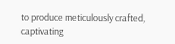to produce meticulously crafted, captivating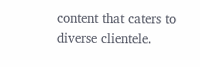content that caters to diverse clientele.